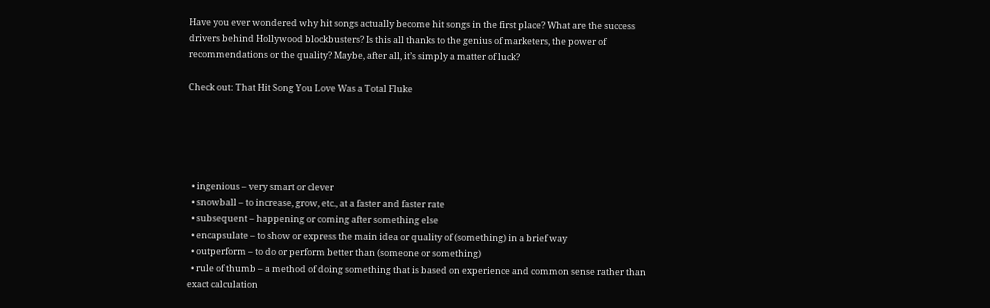Have you ever wondered why hit songs actually become hit songs in the first place? What are the success drivers behind Hollywood blockbusters? Is this all thanks to the genius of marketers, the power of recommendations or the quality? Maybe, after all, it’s simply a matter of luck?

Check out: That Hit Song You Love Was a Total Fluke





  • ingenious – very smart or clever
  • snowball – to increase, grow, etc., at a faster and faster rate
  • subsequent – happening or coming after something else
  • encapsulate – to show or express the main idea or quality of (something) in a brief way
  • outperform – to do or perform better than (someone or something)
  • rule of thumb – a method of doing something that is based on experience and common sense rather than exact calculation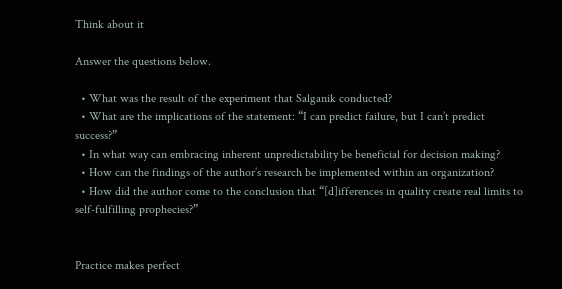Think about it

Answer the questions below.

  • What was the result of the experiment that Salganik conducted?
  • What are the implications of the statement: “I can predict failure, but I can’t predict success?”
  • In what way can embracing inherent unpredictability be beneficial for decision making?
  • How can the findings of the author’s research be implemented within an organization?
  • How did the author come to the conclusion that “[d]ifferences in quality create real limits to self-fulfilling prophecies?”


Practice makes perfect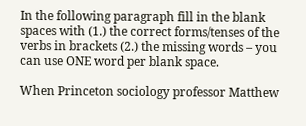In the following paragraph fill in the blank spaces with (1.) the correct forms/tenses of the verbs in brackets (2.) the missing words – you can use ONE word per blank space.

When Princeton sociology professor Matthew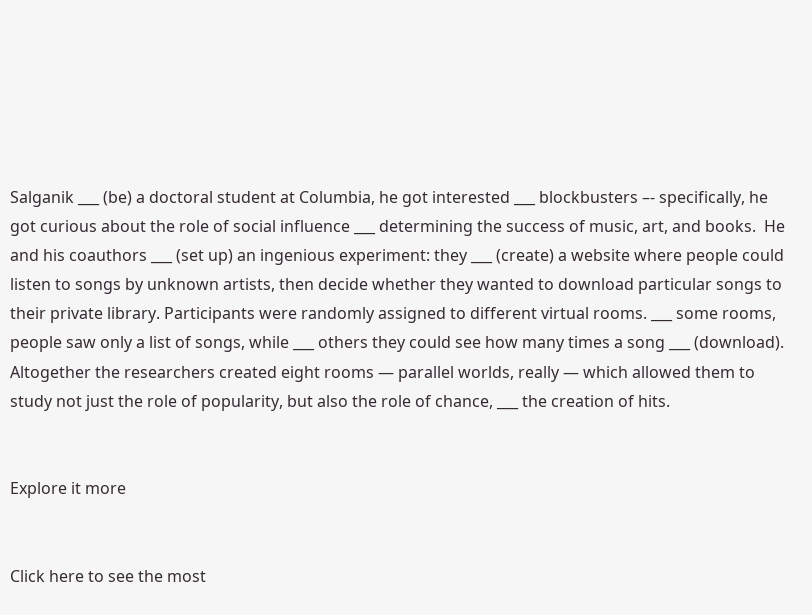Salganik ___ (be) a doctoral student at Columbia, he got interested ___ blockbusters –- specifically, he got curious about the role of social influence ___ determining the success of music, art, and books.  He and his coauthors ___ (set up) an ingenious experiment: they ___ (create) a website where people could listen to songs by unknown artists, then decide whether they wanted to download particular songs to their private library. Participants were randomly assigned to different virtual rooms. ___ some rooms, people saw only a list of songs, while ___ others they could see how many times a song ___ (download). Altogether the researchers created eight rooms — parallel worlds, really — which allowed them to study not just the role of popularity, but also the role of chance, ___ the creation of hits.


Explore it more


Click here to see the most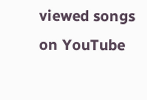viewed songs on YouTube